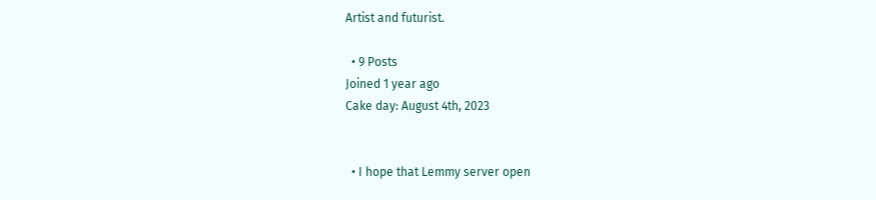Artist and futurist.

  • 9 Posts
Joined 1 year ago
Cake day: August 4th, 2023


  • I hope that Lemmy server open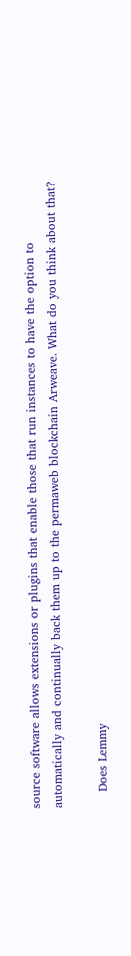source software allows extensions or plugins that enable those that run instances to have the option to automatically and continually back them up to the permaweb blockchain Arweave. What do you think about that?

    Does Lemmy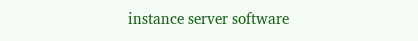instance server software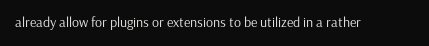already allow for plugins or extensions to be utilized in a rather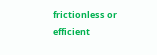frictionless or efficient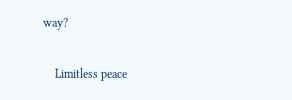way?

    Limitless peace